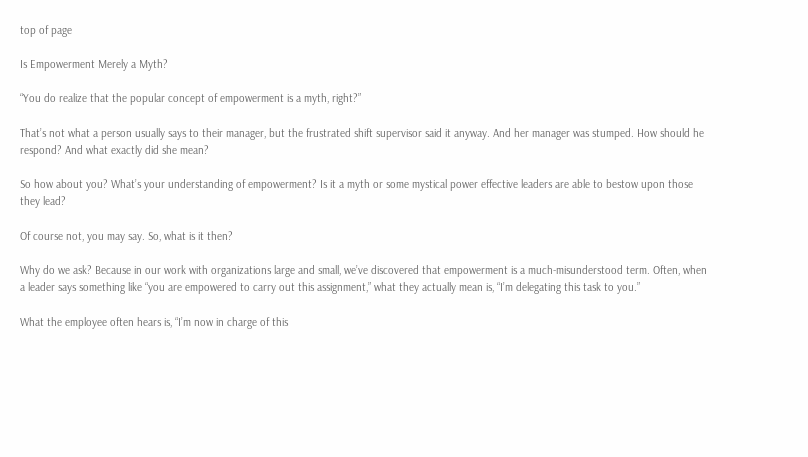top of page

Is Empowerment Merely a Myth?

“You do realize that the popular concept of empowerment is a myth, right?”

That’s not what a person usually says to their manager, but the frustrated shift supervisor said it anyway. And her manager was stumped. How should he respond? And what exactly did she mean?

So how about you? What’s your understanding of empowerment? Is it a myth or some mystical power effective leaders are able to bestow upon those they lead?

Of course not, you may say. So, what is it then?

Why do we ask? Because in our work with organizations large and small, we’ve discovered that empowerment is a much-misunderstood term. Often, when a leader says something like “you are empowered to carry out this assignment,” what they actually mean is, “I’m delegating this task to you.”

What the employee often hears is, “I’m now in charge of this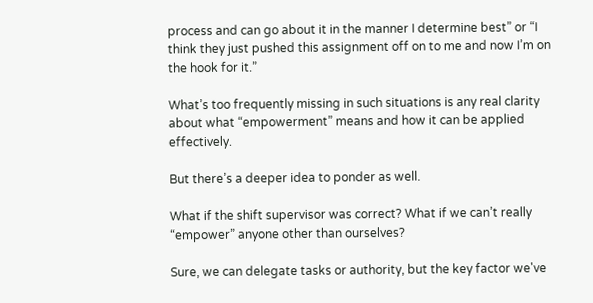process and can go about it in the manner I determine best” or “I think they just pushed this assignment off on to me and now I’m on the hook for it.”

What’s too frequently missing in such situations is any real clarity about what “empowerment” means and how it can be applied effectively.

But there’s a deeper idea to ponder as well.

What if the shift supervisor was correct? What if we can’t really “empower” anyone other than ourselves?

Sure, we can delegate tasks or authority, but the key factor we've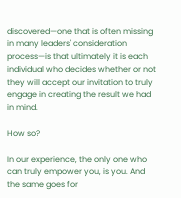discovered—one that is often missing in many leaders' consideration process—is that ultimately it is each individual who decides whether or not they will accept our invitation to truly engage in creating the result we had in mind.

How so?

In our experience, the only one who can truly empower you, is you. And the same goes for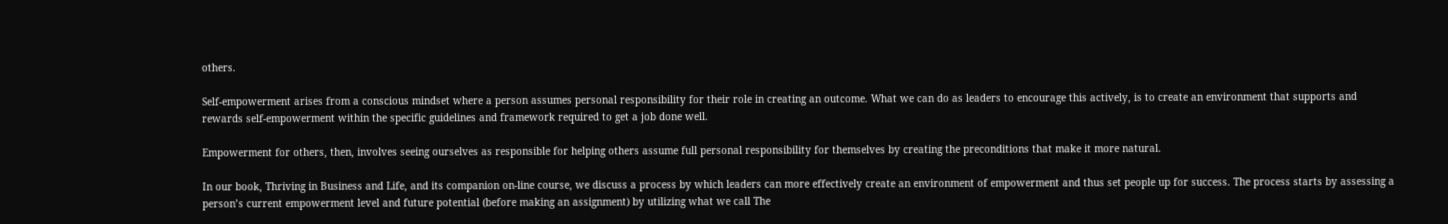others.

Self-empowerment arises from a conscious mindset where a person assumes personal responsibility for their role in creating an outcome. What we can do as leaders to encourage this actively, is to create an environment that supports and rewards self-empowerment within the specific guidelines and framework required to get a job done well.

Empowerment for others, then, involves seeing ourselves as responsible for helping others assume full personal responsibility for themselves by creating the preconditions that make it more natural.

In our book, Thriving in Business and Life, and its companion on-line course, we discuss a process by which leaders can more effectively create an environment of empowerment and thus set people up for success. The process starts by assessing a person’s current empowerment level and future potential (before making an assignment) by utilizing what we call The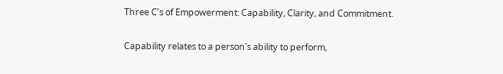Three C’s of Empowerment: Capability, Clarity, and Commitment.

Capability relates to a person's ability to perform,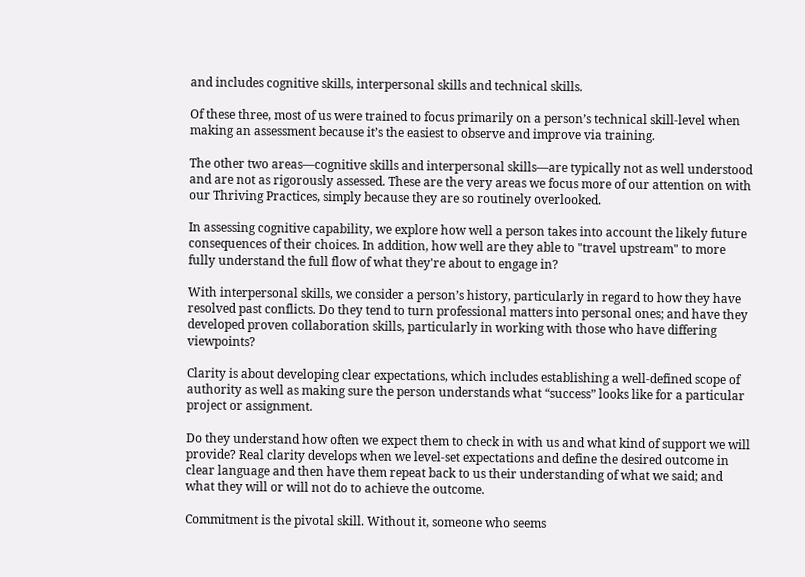and includes cognitive skills, interpersonal skills and technical skills.

Of these three, most of us were trained to focus primarily on a person’s technical skill-level when making an assessment because it’s the easiest to observe and improve via training.

The other two areas—cognitive skills and interpersonal skills—are typically not as well understood and are not as rigorously assessed. These are the very areas we focus more of our attention on with our Thriving Practices, simply because they are so routinely overlooked.

In assessing cognitive capability, we explore how well a person takes into account the likely future consequences of their choices. In addition, how well are they able to "travel upstream" to more fully understand the full flow of what they're about to engage in?

With interpersonal skills, we consider a person’s history, particularly in regard to how they have resolved past conflicts. Do they tend to turn professional matters into personal ones; and have they developed proven collaboration skills, particularly in working with those who have differing viewpoints?

Clarity is about developing clear expectations, which includes establishing a well-defined scope of authority as well as making sure the person understands what “success” looks like for a particular project or assignment.

Do they understand how often we expect them to check in with us and what kind of support we will provide? Real clarity develops when we level-set expectations and define the desired outcome in clear language and then have them repeat back to us their understanding of what we said; and what they will or will not do to achieve the outcome.

Commitment is the pivotal skill. Without it, someone who seems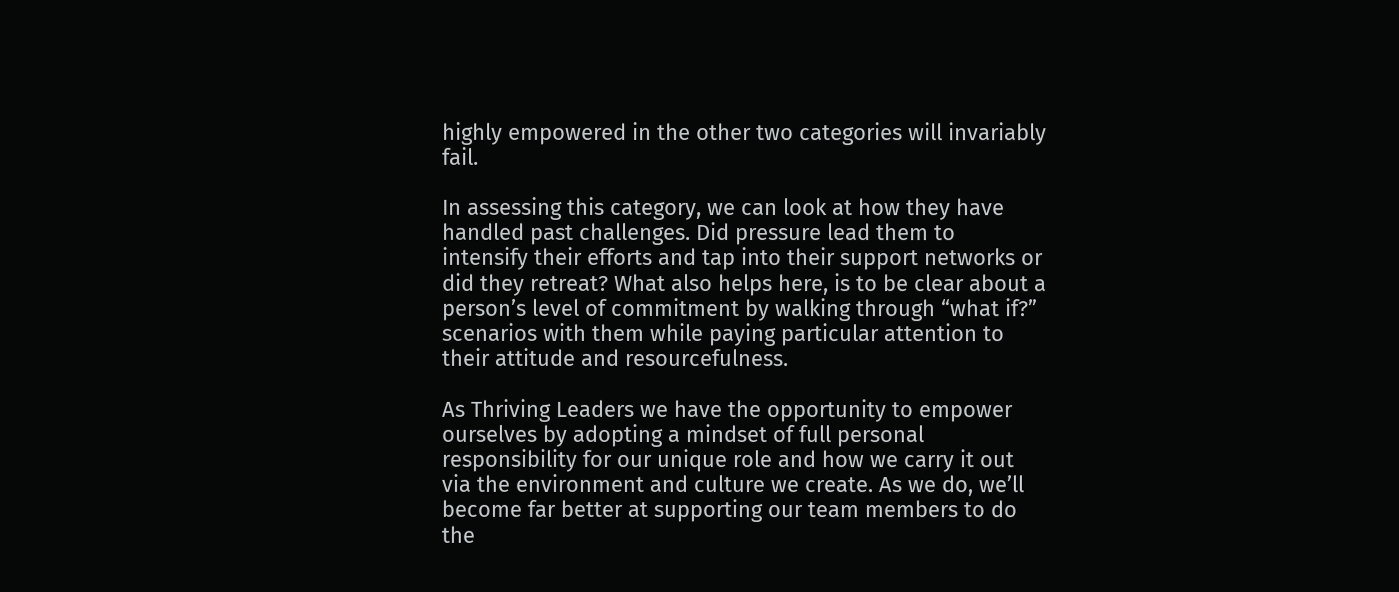highly empowered in the other two categories will invariably fail.

In assessing this category, we can look at how they have handled past challenges. Did pressure lead them to intensify their efforts and tap into their support networks or did they retreat? What also helps here, is to be clear about a person’s level of commitment by walking through “what if?” scenarios with them while paying particular attention to their attitude and resourcefulness.

As Thriving Leaders we have the opportunity to empower ourselves by adopting a mindset of full personal responsibility for our unique role and how we carry it out via the environment and culture we create. As we do, we’ll become far better at supporting our team members to do the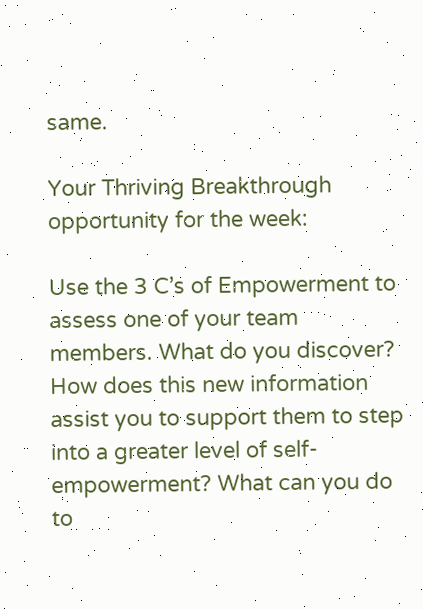same.

Your Thriving Breakthrough opportunity for the week:

Use the 3 C’s of Empowerment to assess one of your team members. What do you discover? How does this new information assist you to support them to step into a greater level of self-empowerment? What can you do to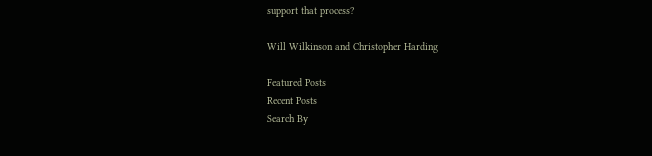support that process?

Will Wilkinson and Christopher Harding

Featured Posts
Recent Posts
Search By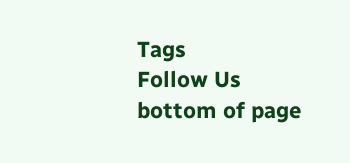Tags
Follow Us
bottom of page